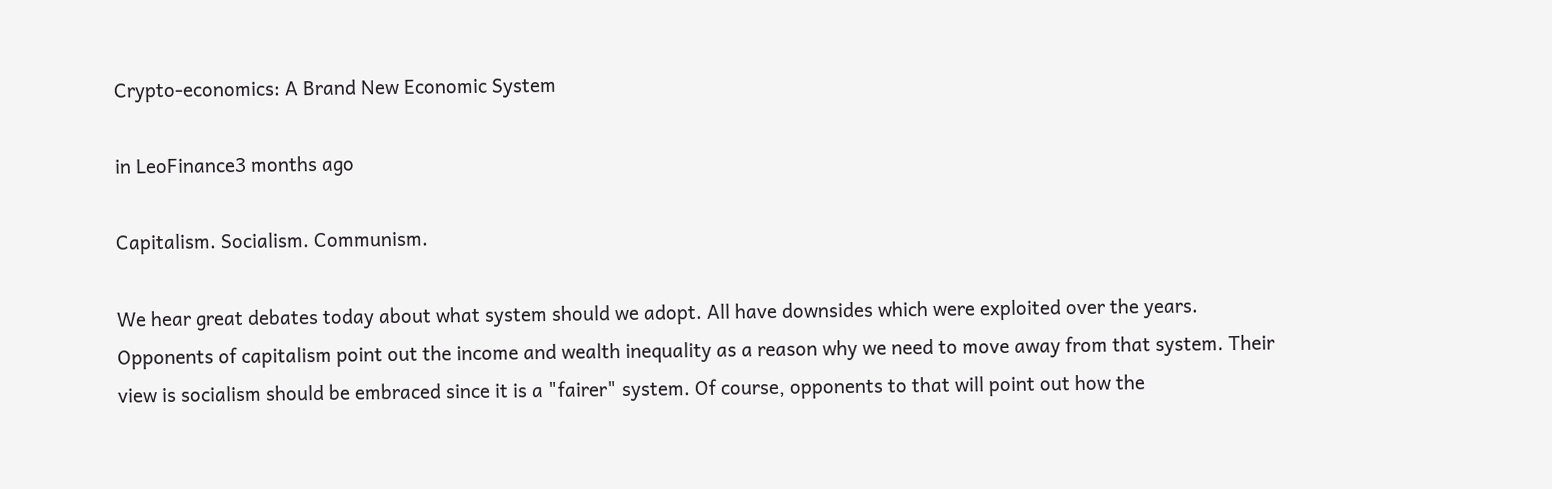Crypto-economics: A Brand New Economic System

in LeoFinance3 months ago

Capitalism. Socialism. Communism.

We hear great debates today about what system should we adopt. All have downsides which were exploited over the years. Opponents of capitalism point out the income and wealth inequality as a reason why we need to move away from that system. Their view is socialism should be embraced since it is a "fairer" system. Of course, opponents to that will point out how the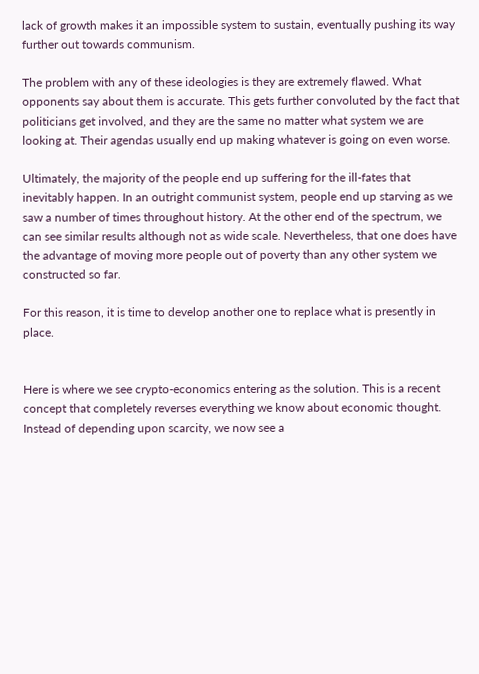lack of growth makes it an impossible system to sustain, eventually pushing its way further out towards communism.

The problem with any of these ideologies is they are extremely flawed. What opponents say about them is accurate. This gets further convoluted by the fact that politicians get involved, and they are the same no matter what system we are looking at. Their agendas usually end up making whatever is going on even worse.

Ultimately, the majority of the people end up suffering for the ill-fates that inevitably happen. In an outright communist system, people end up starving as we saw a number of times throughout history. At the other end of the spectrum, we can see similar results although not as wide scale. Nevertheless, that one does have the advantage of moving more people out of poverty than any other system we constructed so far.

For this reason, it is time to develop another one to replace what is presently in place.


Here is where we see crypto-economics entering as the solution. This is a recent concept that completely reverses everything we know about economic thought. Instead of depending upon scarcity, we now see a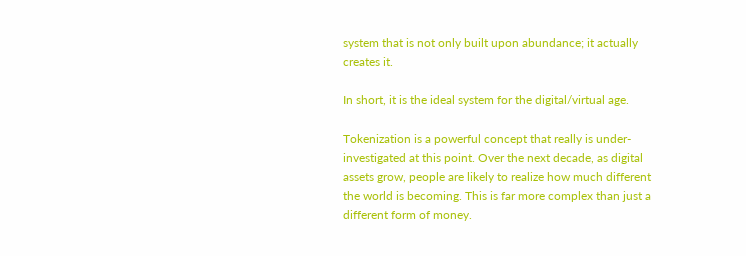system that is not only built upon abundance; it actually creates it.

In short, it is the ideal system for the digital/virtual age.

Tokenization is a powerful concept that really is under-investigated at this point. Over the next decade, as digital assets grow, people are likely to realize how much different the world is becoming. This is far more complex than just a different form of money.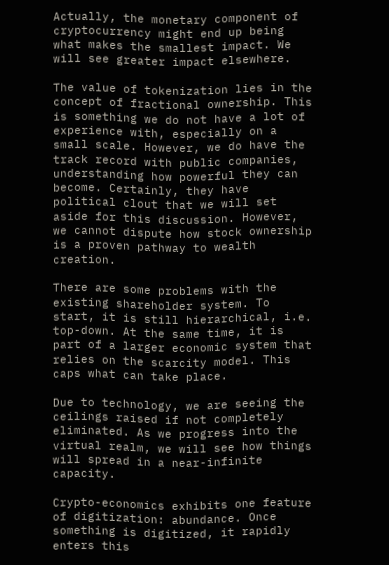Actually, the monetary component of cryptocurrency might end up being what makes the smallest impact. We will see greater impact elsewhere.

The value of tokenization lies in the concept of fractional ownership. This is something we do not have a lot of experience with, especially on a small scale. However, we do have the track record with public companies, understanding how powerful they can become. Certainly, they have political clout that we will set aside for this discussion. However, we cannot dispute how stock ownership is a proven pathway to wealth creation.

There are some problems with the existing shareholder system. To start, it is still hierarchical, i.e. top-down. At the same time, it is part of a larger economic system that relies on the scarcity model. This caps what can take place.

Due to technology, we are seeing the ceilings raised if not completely eliminated. As we progress into the virtual realm, we will see how things will spread in a near-infinite capacity.

Crypto-economics exhibits one feature of digitization: abundance. Once something is digitized, it rapidly enters this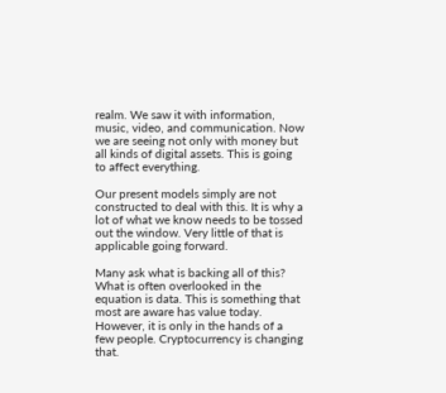realm. We saw it with information, music, video, and communication. Now we are seeing not only with money but all kinds of digital assets. This is going to affect everything.

Our present models simply are not constructed to deal with this. It is why a lot of what we know needs to be tossed out the window. Very little of that is applicable going forward.

Many ask what is backing all of this? What is often overlooked in the equation is data. This is something that most are aware has value today. However, it is only in the hands of a few people. Cryptocurrency is changing that.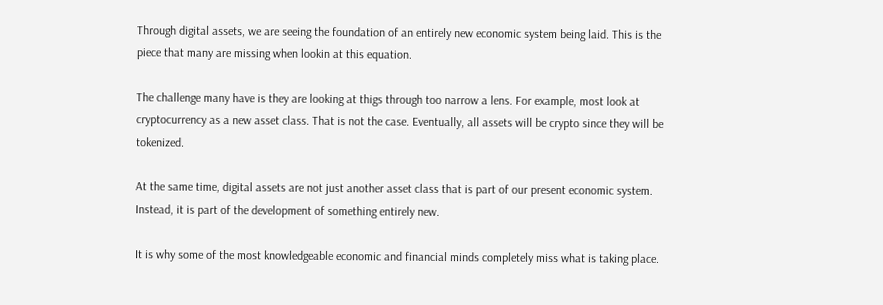Through digital assets, we are seeing the foundation of an entirely new economic system being laid. This is the piece that many are missing when lookin at this equation.

The challenge many have is they are looking at thigs through too narrow a lens. For example, most look at cryptocurrency as a new asset class. That is not the case. Eventually, all assets will be crypto since they will be tokenized.

At the same time, digital assets are not just another asset class that is part of our present economic system. Instead, it is part of the development of something entirely new.

It is why some of the most knowledgeable economic and financial minds completely miss what is taking place.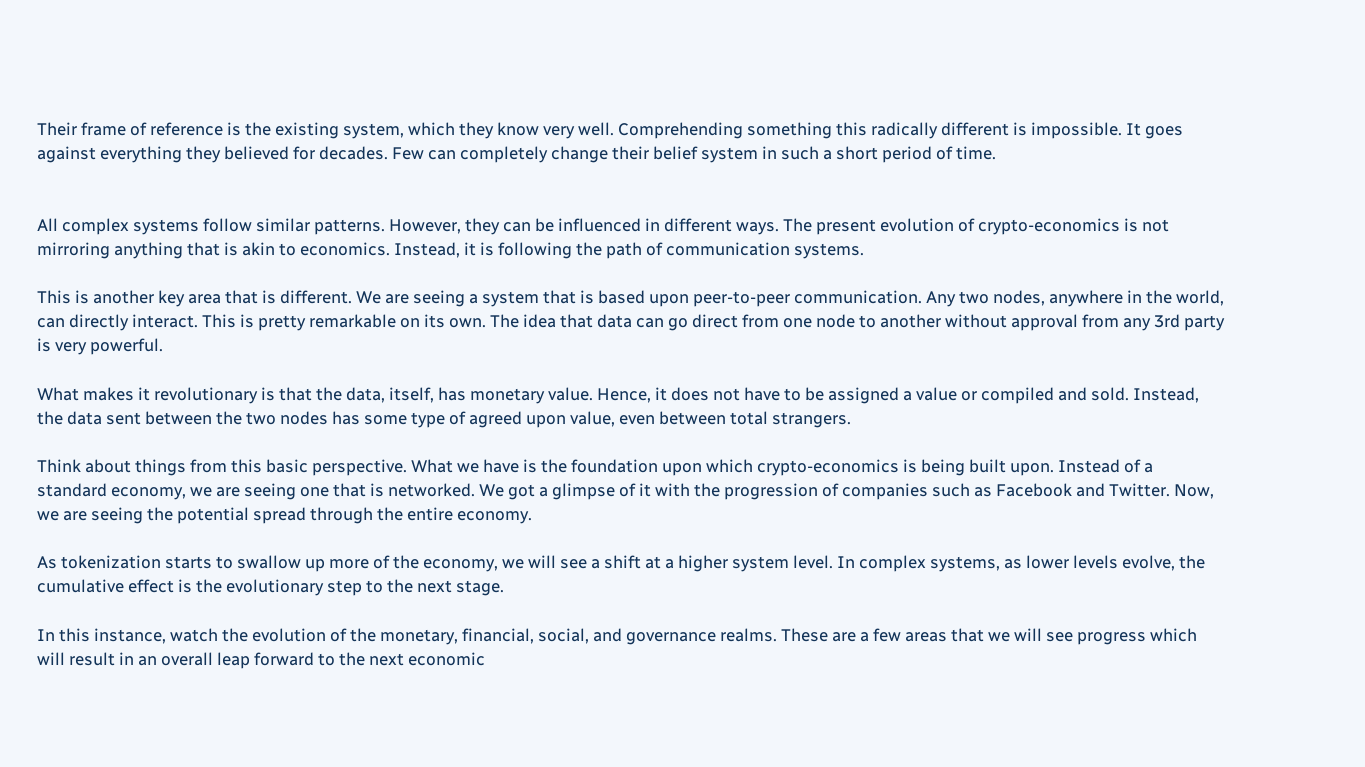Their frame of reference is the existing system, which they know very well. Comprehending something this radically different is impossible. It goes against everything they believed for decades. Few can completely change their belief system in such a short period of time.


All complex systems follow similar patterns. However, they can be influenced in different ways. The present evolution of crypto-economics is not mirroring anything that is akin to economics. Instead, it is following the path of communication systems.

This is another key area that is different. We are seeing a system that is based upon peer-to-peer communication. Any two nodes, anywhere in the world, can directly interact. This is pretty remarkable on its own. The idea that data can go direct from one node to another without approval from any 3rd party is very powerful.

What makes it revolutionary is that the data, itself, has monetary value. Hence, it does not have to be assigned a value or compiled and sold. Instead, the data sent between the two nodes has some type of agreed upon value, even between total strangers.

Think about things from this basic perspective. What we have is the foundation upon which crypto-economics is being built upon. Instead of a standard economy, we are seeing one that is networked. We got a glimpse of it with the progression of companies such as Facebook and Twitter. Now, we are seeing the potential spread through the entire economy.

As tokenization starts to swallow up more of the economy, we will see a shift at a higher system level. In complex systems, as lower levels evolve, the cumulative effect is the evolutionary step to the next stage.

In this instance, watch the evolution of the monetary, financial, social, and governance realms. These are a few areas that we will see progress which will result in an overall leap forward to the next economic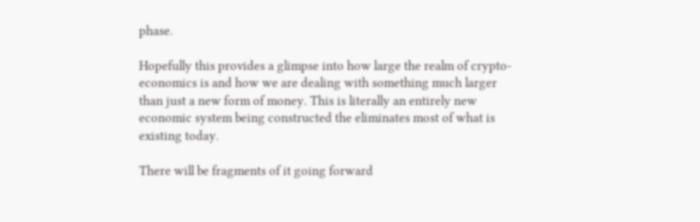phase.

Hopefully this provides a glimpse into how large the realm of crypto-economics is and how we are dealing with something much larger than just a new form of money. This is literally an entirely new economic system being constructed the eliminates most of what is existing today.

There will be fragments of it going forward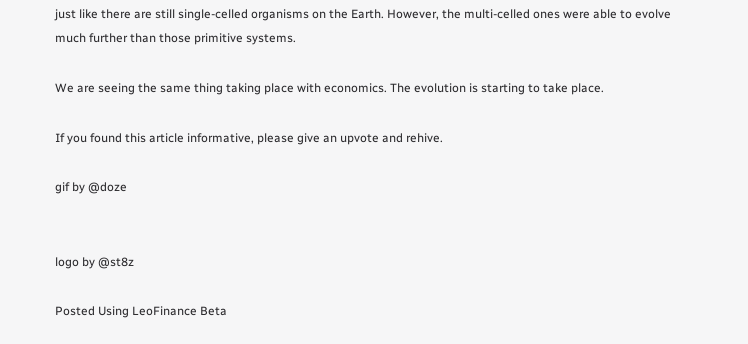just like there are still single-celled organisms on the Earth. However, the multi-celled ones were able to evolve much further than those primitive systems.

We are seeing the same thing taking place with economics. The evolution is starting to take place.

If you found this article informative, please give an upvote and rehive.

gif by @doze


logo by @st8z

Posted Using LeoFinance Beta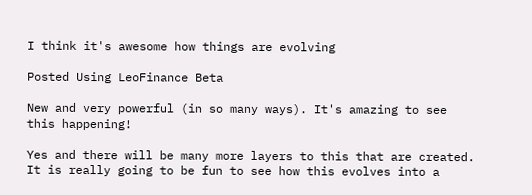I think it's awesome how things are evolving

Posted Using LeoFinance Beta

New and very powerful (in so many ways). It's amazing to see this happening!

Yes and there will be many more layers to this that are created. It is really going to be fun to see how this evolves into a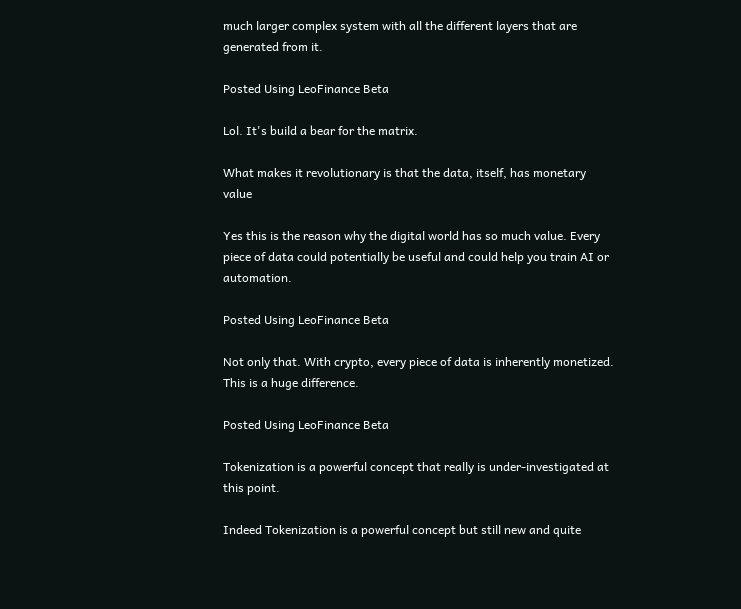much larger complex system with all the different layers that are generated from it.

Posted Using LeoFinance Beta

Lol. It's build a bear for the matrix.

What makes it revolutionary is that the data, itself, has monetary value

Yes this is the reason why the digital world has so much value. Every piece of data could potentially be useful and could help you train AI or automation.

Posted Using LeoFinance Beta

Not only that. With crypto, every piece of data is inherently monetized. This is a huge difference.

Posted Using LeoFinance Beta

Tokenization is a powerful concept that really is under-investigated at this point.

Indeed Tokenization is a powerful concept but still new and quite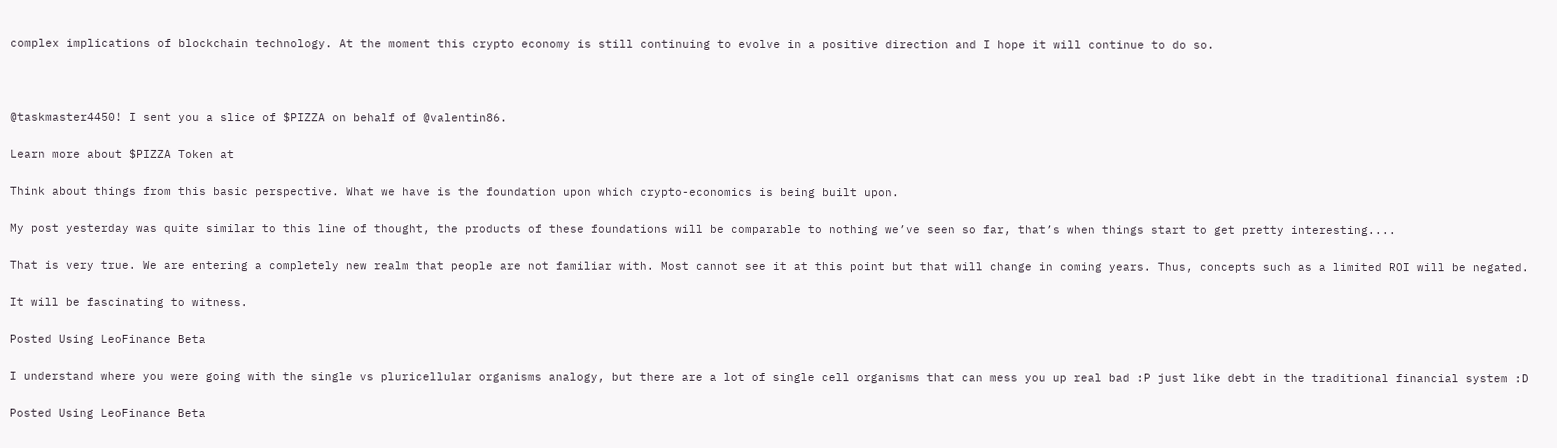complex implications of blockchain technology. At the moment this crypto economy is still continuing to evolve in a positive direction and I hope it will continue to do so.



@taskmaster4450! I sent you a slice of $PIZZA on behalf of @valentin86.

Learn more about $PIZZA Token at

Think about things from this basic perspective. What we have is the foundation upon which crypto-economics is being built upon.

My post yesterday was quite similar to this line of thought, the products of these foundations will be comparable to nothing we’ve seen so far, that’s when things start to get pretty interesting....

That is very true. We are entering a completely new realm that people are not familiar with. Most cannot see it at this point but that will change in coming years. Thus, concepts such as a limited ROI will be negated.

It will be fascinating to witness.

Posted Using LeoFinance Beta

I understand where you were going with the single vs pluricellular organisms analogy, but there are a lot of single cell organisms that can mess you up real bad :P just like debt in the traditional financial system :D

Posted Using LeoFinance Beta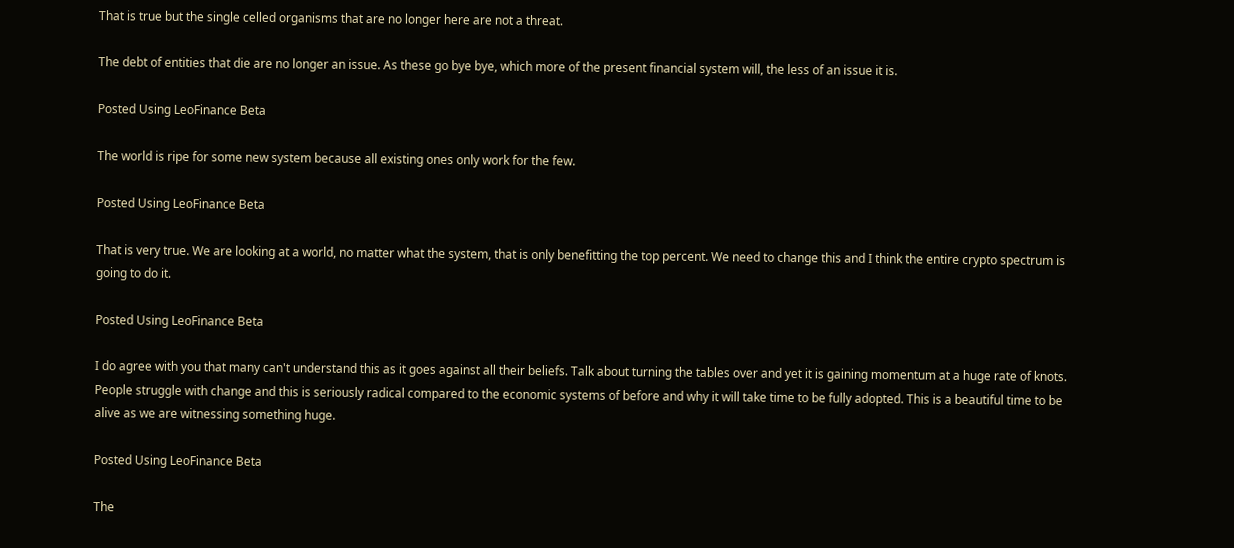That is true but the single celled organisms that are no longer here are not a threat.

The debt of entities that die are no longer an issue. As these go bye bye, which more of the present financial system will, the less of an issue it is.

Posted Using LeoFinance Beta

The world is ripe for some new system because all existing ones only work for the few.

Posted Using LeoFinance Beta

That is very true. We are looking at a world, no matter what the system, that is only benefitting the top percent. We need to change this and I think the entire crypto spectrum is going to do it.

Posted Using LeoFinance Beta

I do agree with you that many can't understand this as it goes against all their beliefs. Talk about turning the tables over and yet it is gaining momentum at a huge rate of knots. People struggle with change and this is seriously radical compared to the economic systems of before and why it will take time to be fully adopted. This is a beautiful time to be alive as we are witnessing something huge.

Posted Using LeoFinance Beta

The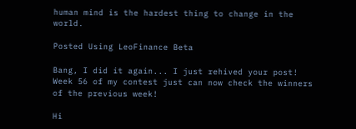human mind is the hardest thing to change in the world.

Posted Using LeoFinance Beta

Bang, I did it again... I just rehived your post!
Week 56 of my contest just can now check the winners of the previous week!

Hi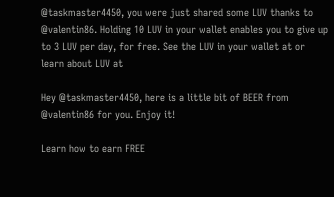@taskmaster4450, you were just shared some LUV thanks to @valentin86. Holding 10 LUV in your wallet enables you to give up to 3 LUV per day, for free. See the LUV in your wallet at or learn about LUV at

Hey @taskmaster4450, here is a little bit of BEER from @valentin86 for you. Enjoy it!

Learn how to earn FREE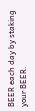BEER each day by staking your BEER.